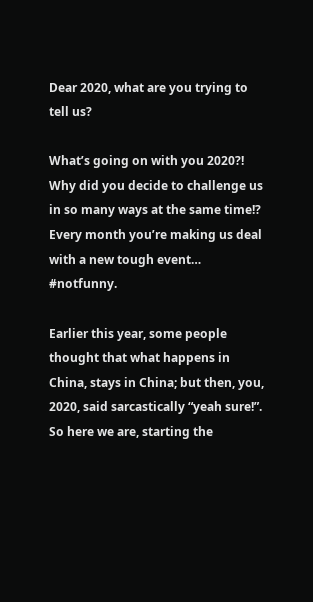Dear 2020, what are you trying to tell us?

What’s going on with you 2020?! Why did you decide to challenge us in so many ways at the same time!? Every month you’re making us deal with a new tough event… #notfunny.

Earlier this year, some people thought that what happens in China, stays in China; but then, you, 2020, said sarcastically “yeah sure!”. So here we are, starting the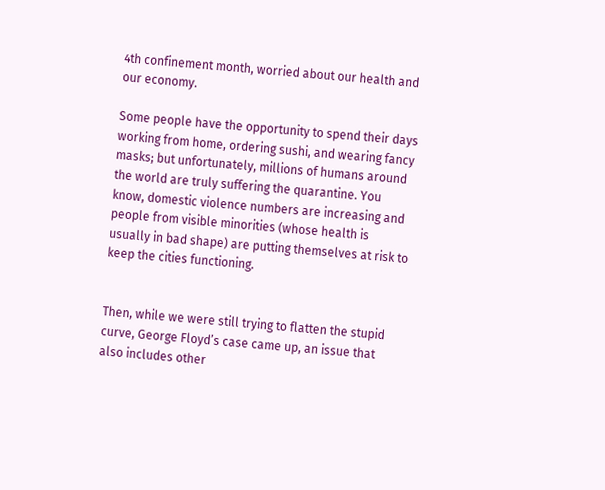4th confinement month, worried about our health and our economy.

Some people have the opportunity to spend their days working from home, ordering sushi, and wearing fancy masks; but unfortunately, millions of humans around the world are truly suffering the quarantine. You know, domestic violence numbers are increasing and people from visible minorities (whose health is usually in bad shape) are putting themselves at risk to keep the cities functioning.


Then, while we were still trying to flatten the stupid curve, George Floyd’s case came up, an issue that also includes other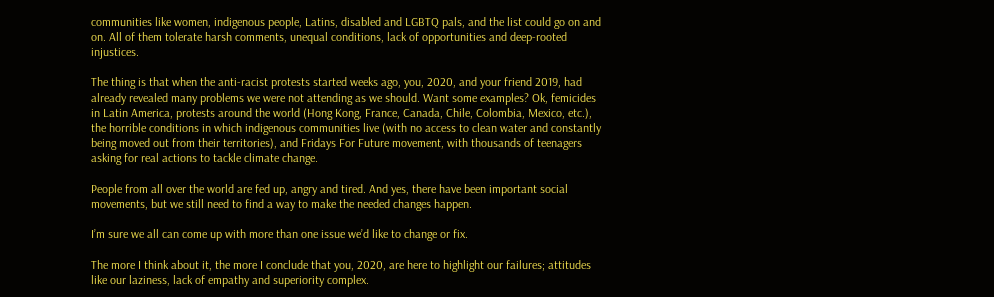communities like women, indigenous people, Latins, disabled and LGBTQ pals, and the list could go on and on. All of them tolerate harsh comments, unequal conditions, lack of opportunities and deep-rooted injustices.

The thing is that when the anti-racist protests started weeks ago, you, 2020, and your friend 2019, had already revealed many problems we were not attending as we should. Want some examples? Ok, femicides in Latin America, protests around the world (Hong Kong, France, Canada, Chile, Colombia, Mexico, etc.), the horrible conditions in which indigenous communities live (with no access to clean water and constantly being moved out from their territories), and Fridays For Future movement, with thousands of teenagers asking for real actions to tackle climate change.

People from all over the world are fed up, angry and tired. And yes, there have been important social movements, but we still need to find a way to make the needed changes happen.

I’m sure we all can come up with more than one issue we’d like to change or fix.

The more I think about it, the more I conclude that you, 2020, are here to highlight our failures; attitudes like our laziness, lack of empathy and superiority complex.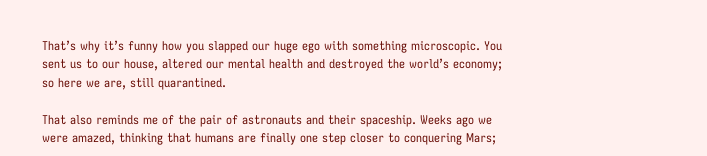That’s why it’s funny how you slapped our huge ego with something microscopic. You sent us to our house, altered our mental health and destroyed the world’s economy; so here we are, still quarantined.

That also reminds me of the pair of astronauts and their spaceship. Weeks ago we were amazed, thinking that humans are finally one step closer to conquering Mars;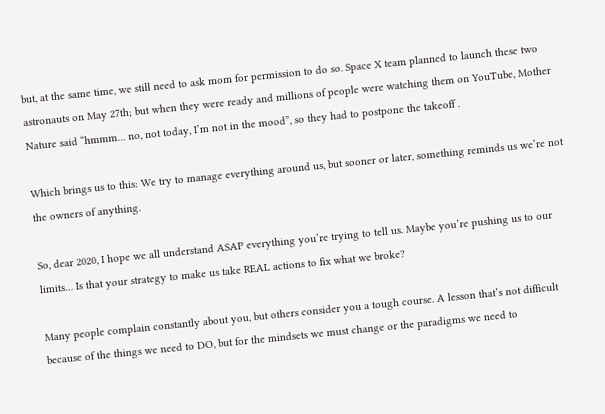but, at the same time, we still need to ask mom for permission to do so. Space X team planned to launch these two astronauts on May 27th; but when they were ready and millions of people were watching them on YouTube, Mother Nature said “hmmm… no, not today, I’m not in the mood”, so they had to postpone the takeoff .

Which brings us to this: We try to manage everything around us, but sooner or later, something reminds us we’re not the owners of anything.

So, dear 2020, I hope we all understand ASAP everything you’re trying to tell us. Maybe you’re pushing us to our limits… Is that your strategy to make us take REAL actions to fix what we broke?

Many people complain constantly about you, but others consider you a tough course. A lesson that’s not difficult because of the things we need to DO, but for the mindsets we must change or the paradigms we need to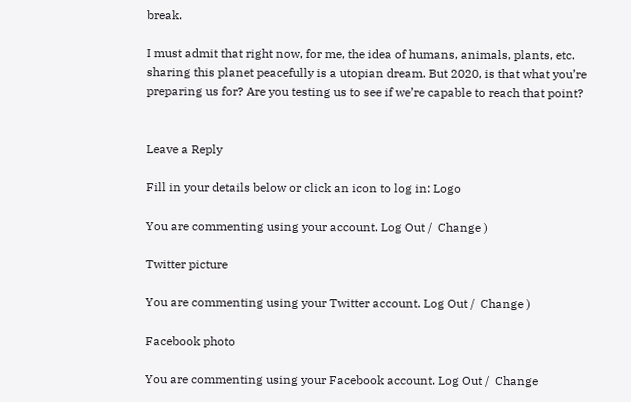break.

I must admit that right now, for me, the idea of humans, animals, plants, etc. sharing this planet peacefully is a utopian dream. But 2020, is that what you’re preparing us for? Are you testing us to see if we’re capable to reach that point?


Leave a Reply

Fill in your details below or click an icon to log in: Logo

You are commenting using your account. Log Out /  Change )

Twitter picture

You are commenting using your Twitter account. Log Out /  Change )

Facebook photo

You are commenting using your Facebook account. Log Out /  Change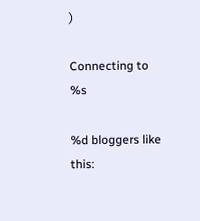)

Connecting to %s

%d bloggers like this: